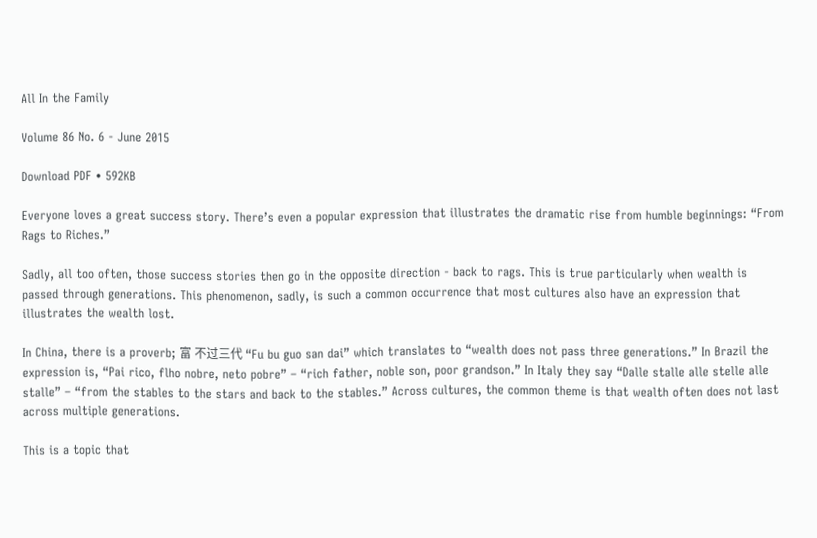All In the Family

Volume 86 No. 6 - June 2015

Download PDF • 592KB

Everyone loves a great success story. There’s even a popular expression that illustrates the dramatic rise from humble beginnings: “From Rags to Riches.”

Sadly, all too often, those success stories then go in the opposite direction - back to rags. This is true particularly when wealth is passed through generations. This phenomenon, sadly, is such a common occurrence that most cultures also have an expression that illustrates the wealth lost.

In China, there is a proverb; 富 不过三代 “Fu bu guo san dai” which translates to “wealth does not pass three generations.” In Brazil the expression is, “Pai rico, flho nobre, neto pobre” – “rich father, noble son, poor grandson.” In Italy they say “Dalle stalle alle stelle alle stalle” – “from the stables to the stars and back to the stables.” Across cultures, the common theme is that wealth often does not last across multiple generations.

This is a topic that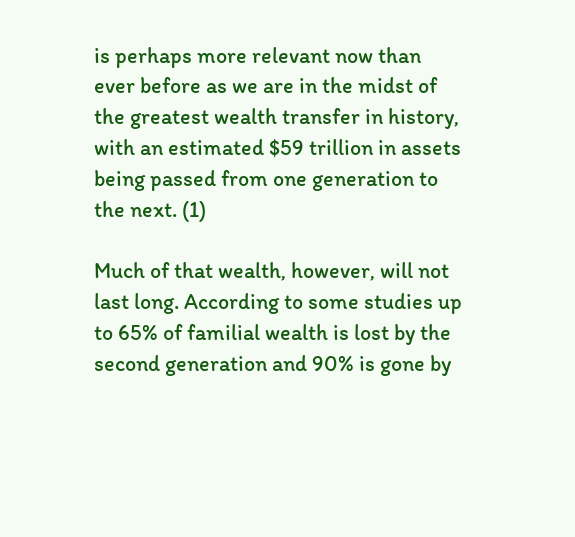is perhaps more relevant now than ever before as we are in the midst of the greatest wealth transfer in history, with an estimated $59 trillion in assets being passed from one generation to the next. (1)

Much of that wealth, however, will not last long. According to some studies up to 65% of familial wealth is lost by the second generation and 90% is gone by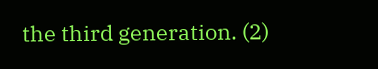the third generation. (2)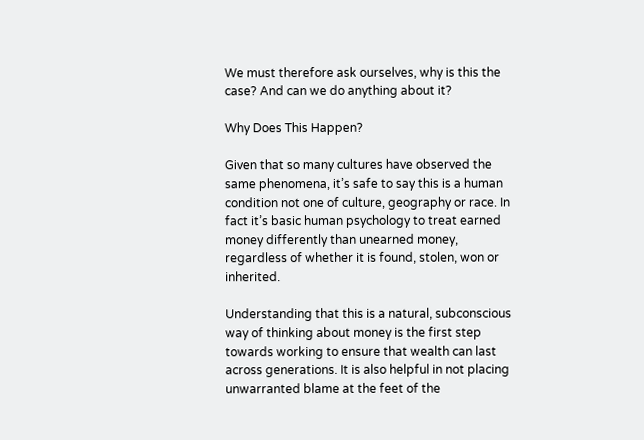We must therefore ask ourselves, why is this the case? And can we do anything about it?

Why Does This Happen?

Given that so many cultures have observed the same phenomena, it’s safe to say this is a human condition not one of culture, geography or race. In fact it’s basic human psychology to treat earned money differently than unearned money, regardless of whether it is found, stolen, won or inherited.

Understanding that this is a natural, subconscious way of thinking about money is the first step towards working to ensure that wealth can last across generations. It is also helpful in not placing unwarranted blame at the feet of the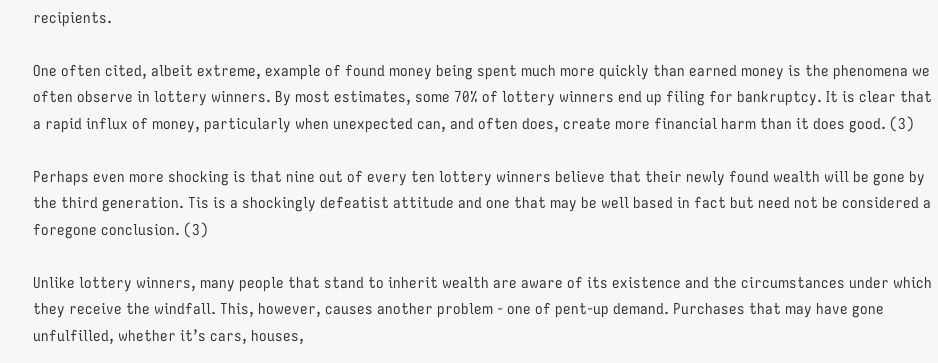recipients.

One often cited, albeit extreme, example of found money being spent much more quickly than earned money is the phenomena we often observe in lottery winners. By most estimates, some 70% of lottery winners end up filing for bankruptcy. It is clear that a rapid influx of money, particularly when unexpected can, and often does, create more financial harm than it does good. (3)

Perhaps even more shocking is that nine out of every ten lottery winners believe that their newly found wealth will be gone by the third generation. Tis is a shockingly defeatist attitude and one that may be well based in fact but need not be considered a foregone conclusion. (3)

Unlike lottery winners, many people that stand to inherit wealth are aware of its existence and the circumstances under which they receive the windfall. This, however, causes another problem - one of pent-up demand. Purchases that may have gone unfulfilled, whether it’s cars, houses,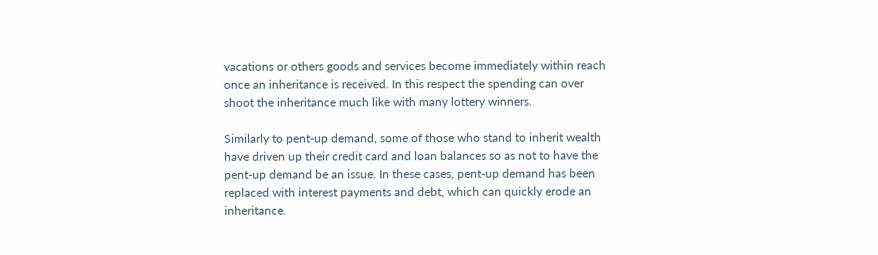vacations or others goods and services become immediately within reach once an inheritance is received. In this respect the spending can over shoot the inheritance much like with many lottery winners.

Similarly to pent-up demand, some of those who stand to inherit wealth have driven up their credit card and loan balances so as not to have the pent-up demand be an issue. In these cases, pent-up demand has been replaced with interest payments and debt, which can quickly erode an inheritance.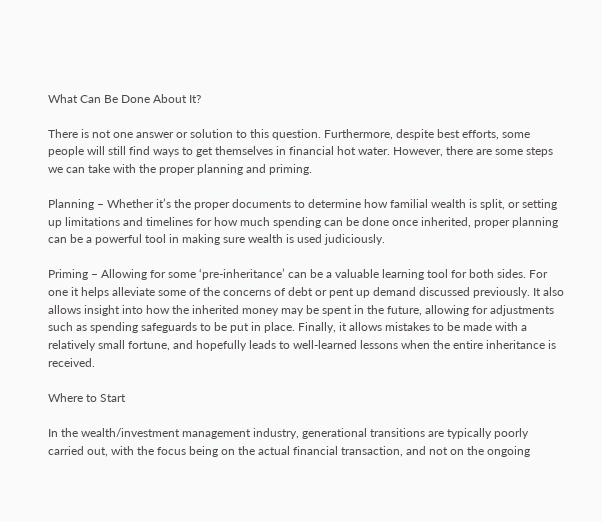What Can Be Done About It?

There is not one answer or solution to this question. Furthermore, despite best efforts, some people will still find ways to get themselves in financial hot water. However, there are some steps we can take with the proper planning and priming.

Planning – Whether it’s the proper documents to determine how familial wealth is split, or setting up limitations and timelines for how much spending can be done once inherited, proper planning can be a powerful tool in making sure wealth is used judiciously.

Priming – Allowing for some ‘pre-inheritance’ can be a valuable learning tool for both sides. For one it helps alleviate some of the concerns of debt or pent up demand discussed previously. It also allows insight into how the inherited money may be spent in the future, allowing for adjustments such as spending safeguards to be put in place. Finally, it allows mistakes to be made with a relatively small fortune, and hopefully leads to well-learned lessons when the entire inheritance is received.

Where to Start

In the wealth/investment management industry, generational transitions are typically poorly carried out, with the focus being on the actual financial transaction, and not on the ongoing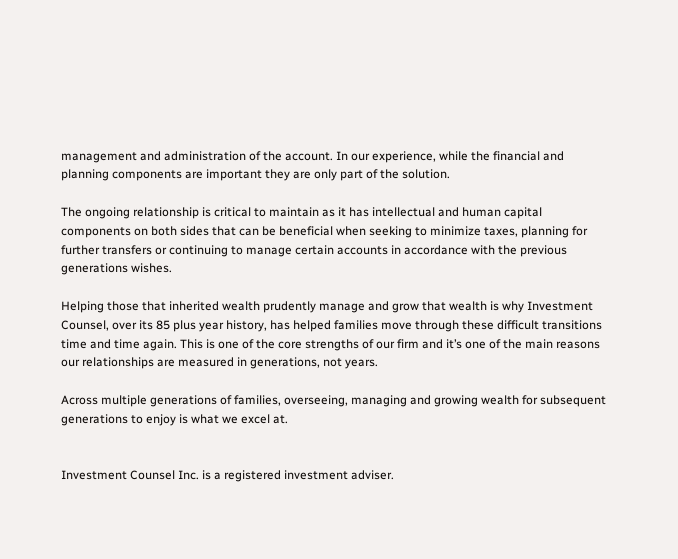management and administration of the account. In our experience, while the financial and planning components are important they are only part of the solution.

The ongoing relationship is critical to maintain as it has intellectual and human capital components on both sides that can be beneficial when seeking to minimize taxes, planning for further transfers or continuing to manage certain accounts in accordance with the previous generations wishes.

Helping those that inherited wealth prudently manage and grow that wealth is why Investment Counsel, over its 85 plus year history, has helped families move through these difficult transitions time and time again. This is one of the core strengths of our firm and it’s one of the main reasons our relationships are measured in generations, not years.

Across multiple generations of families, overseeing, managing and growing wealth for subsequent generations to enjoy is what we excel at.


Investment Counsel Inc. is a registered investment adviser.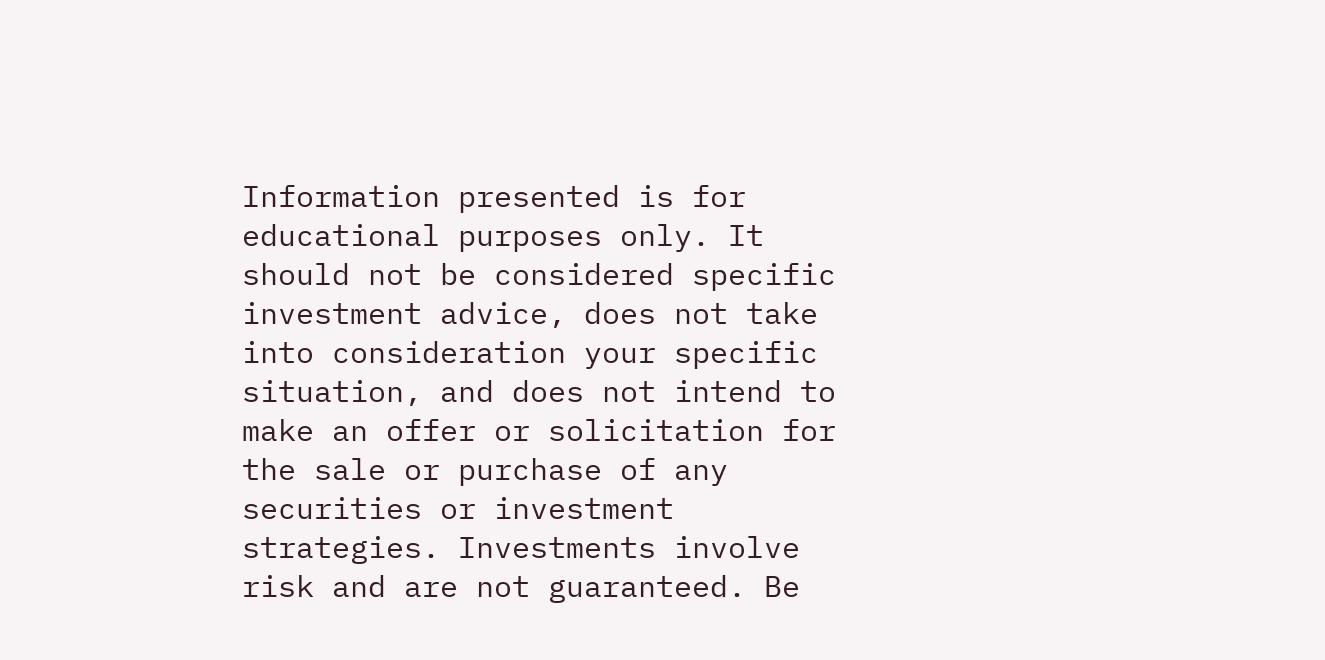Information presented is for educational purposes only. It should not be considered specific investment advice, does not take into consideration your specific situation, and does not intend to make an offer or solicitation for the sale or purchase of any securities or investment strategies. Investments involve risk and are not guaranteed. Be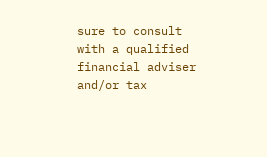sure to consult with a qualified financial adviser and/or tax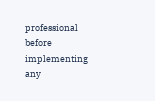professional before implementing any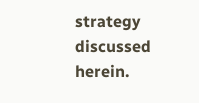strategy discussed herein.